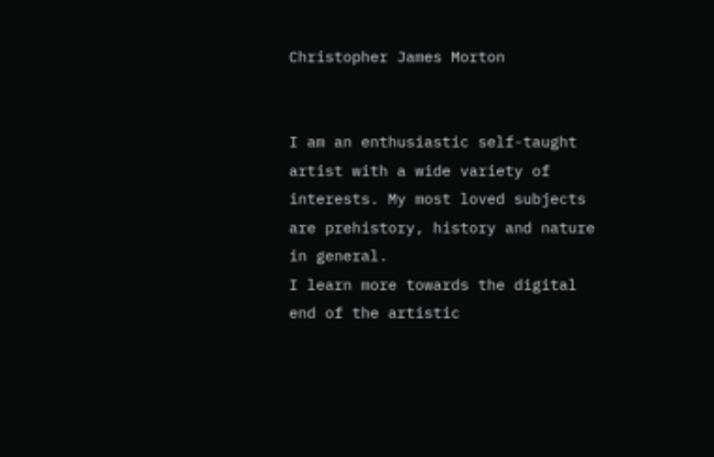Christopher James Morton


I am an enthusiastic self-taught artist with a wide variety of interests. My most loved subjects are prehistory, history and nature in general.
I learn more towards the digital end of the artistic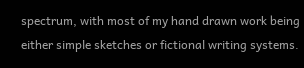spectrum, with most of my hand drawn work being either simple sketches or fictional writing systems.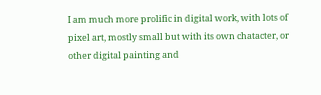I am much more prolific in digital work, with lots of pixel art, mostly small but with its own chatacter, or other digital painting and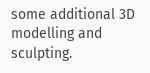some additional 3D modelling and sculpting.